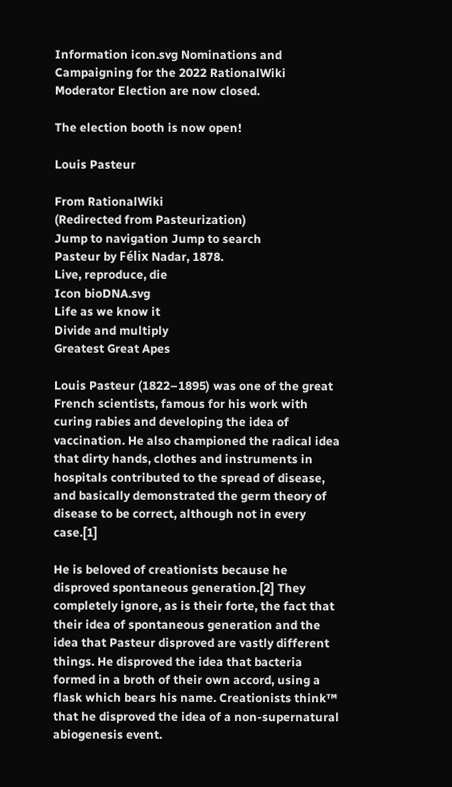Information icon.svg Nominations and Campaigning for the 2022 RationalWiki Moderator Election are now closed.

The election booth is now open!

Louis Pasteur

From RationalWiki
(Redirected from Pasteurization)
Jump to navigation Jump to search
Pasteur by Félix Nadar, 1878.
Live, reproduce, die
Icon bioDNA.svg
Life as we know it
Divide and multiply
Greatest Great Apes

Louis Pasteur (1822–1895) was one of the great French scientists, famous for his work with curing rabies and developing the idea of vaccination. He also championed the radical idea that dirty hands, clothes and instruments in hospitals contributed to the spread of disease, and basically demonstrated the germ theory of disease to be correct, although not in every case.[1]

He is beloved of creationists because he disproved spontaneous generation.[2] They completely ignore, as is their forte, the fact that their idea of spontaneous generation and the idea that Pasteur disproved are vastly different things. He disproved the idea that bacteria formed in a broth of their own accord, using a flask which bears his name. Creationists think™ that he disproved the idea of a non-supernatural abiogenesis event.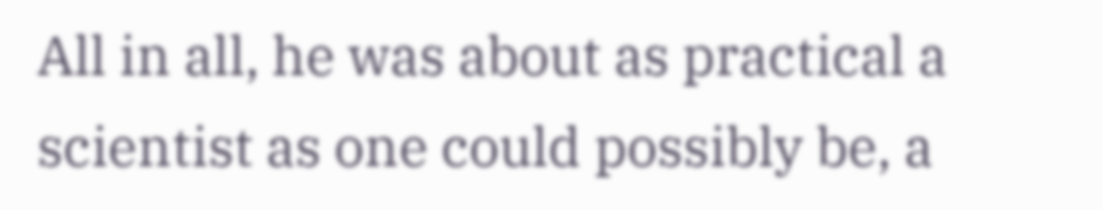All in all, he was about as practical a scientist as one could possibly be, a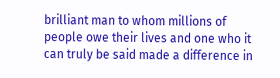brilliant man to whom millions of people owe their lives and one who it can truly be said made a difference in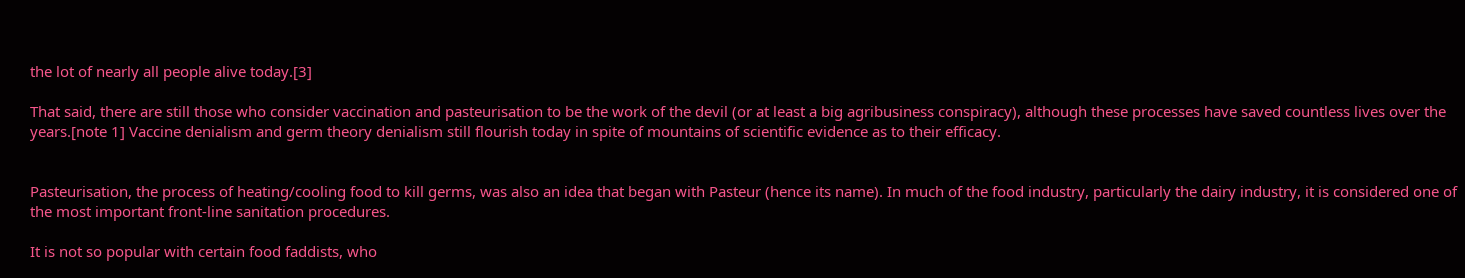the lot of nearly all people alive today.[3]

That said, there are still those who consider vaccination and pasteurisation to be the work of the devil (or at least a big agribusiness conspiracy), although these processes have saved countless lives over the years.[note 1] Vaccine denialism and germ theory denialism still flourish today in spite of mountains of scientific evidence as to their efficacy.


Pasteurisation, the process of heating/cooling food to kill germs, was also an idea that began with Pasteur (hence its name). In much of the food industry, particularly the dairy industry, it is considered one of the most important front-line sanitation procedures.

It is not so popular with certain food faddists, who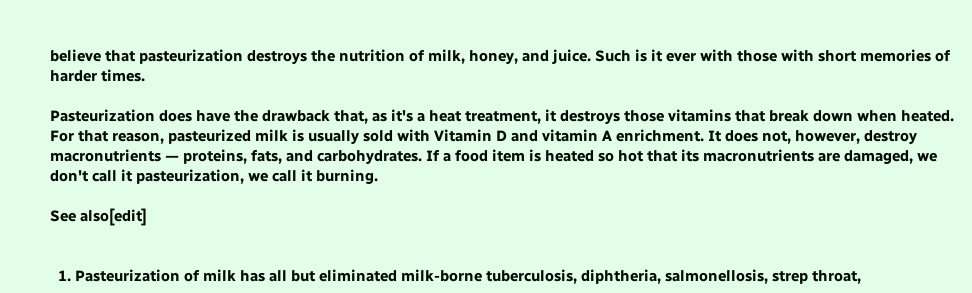believe that pasteurization destroys the nutrition of milk, honey, and juice. Such is it ever with those with short memories of harder times.

Pasteurization does have the drawback that, as it's a heat treatment, it destroys those vitamins that break down when heated. For that reason, pasteurized milk is usually sold with Vitamin D and vitamin A enrichment. It does not, however, destroy macronutrients — proteins, fats, and carbohydrates. If a food item is heated so hot that its macronutrients are damaged, we don't call it pasteurization, we call it burning.

See also[edit]


  1. Pasteurization of milk has all but eliminated milk-borne tuberculosis, diphtheria, salmonellosis, strep throat,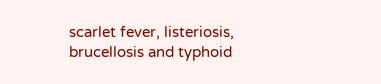scarlet fever, listeriosis, brucellosis and typhoid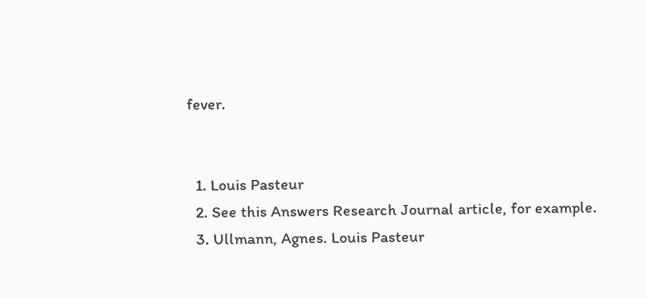fever.


  1. Louis Pasteur
  2. See this Answers Research Journal article, for example.
  3. Ullmann, Agnes. Louis Pasteur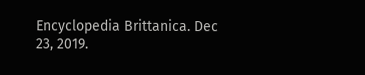Encyclopedia Brittanica. Dec 23, 2019.